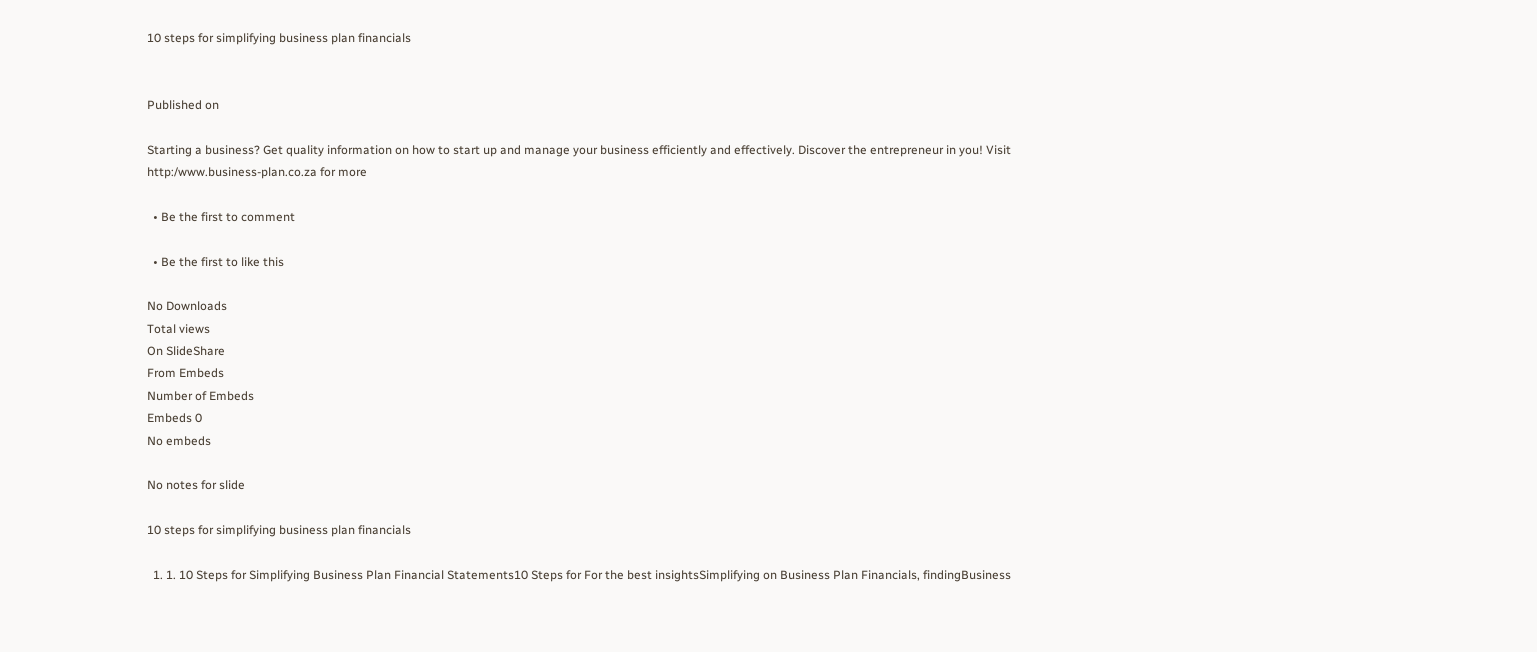10 steps for simplifying business plan financials


Published on

Starting a business? Get quality information on how to start up and manage your business efficiently and effectively. Discover the entrepreneur in you! Visit http:/www.business-plan.co.za for more

  • Be the first to comment

  • Be the first to like this

No Downloads
Total views
On SlideShare
From Embeds
Number of Embeds
Embeds 0
No embeds

No notes for slide

10 steps for simplifying business plan financials

  1. 1. 10 Steps for Simplifying Business Plan Financial Statements10 Steps for For the best insightsSimplifying on Business Plan Financials, findingBusiness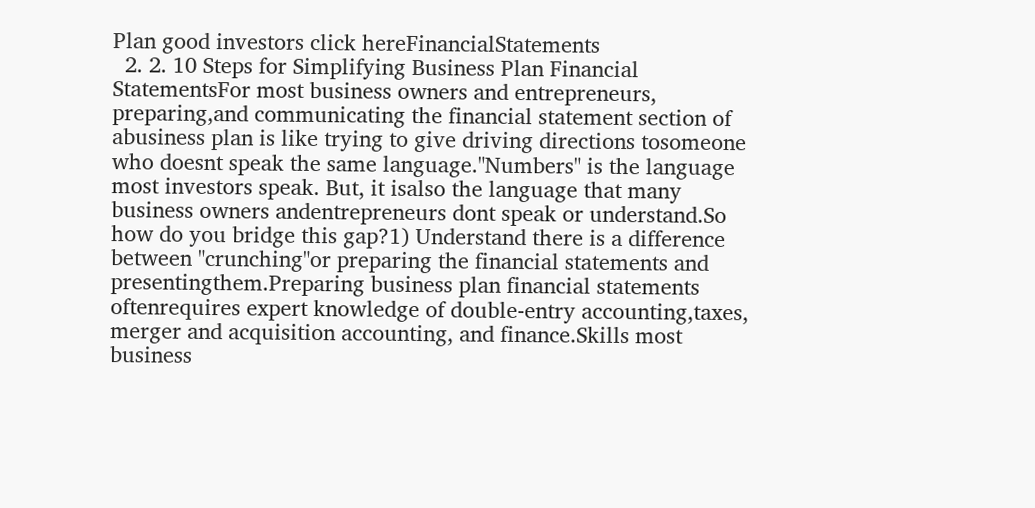Plan good investors click hereFinancialStatements
  2. 2. 10 Steps for Simplifying Business Plan Financial StatementsFor most business owners and entrepreneurs, preparing,and communicating the financial statement section of abusiness plan is like trying to give driving directions tosomeone who doesnt speak the same language."Numbers" is the language most investors speak. But, it isalso the language that many business owners andentrepreneurs dont speak or understand.So how do you bridge this gap?1) Understand there is a difference between "crunching"or preparing the financial statements and presentingthem.Preparing business plan financial statements oftenrequires expert knowledge of double-entry accounting,taxes, merger and acquisition accounting, and finance.Skills most business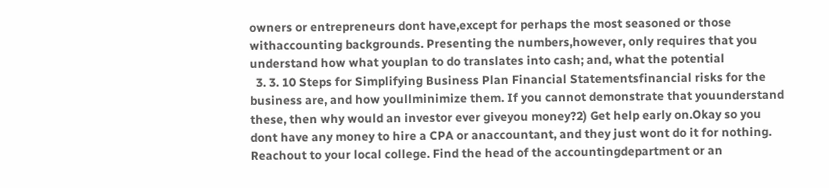owners or entrepreneurs dont have,except for perhaps the most seasoned or those withaccounting backgrounds. Presenting the numbers,however, only requires that you understand how what youplan to do translates into cash; and, what the potential
  3. 3. 10 Steps for Simplifying Business Plan Financial Statementsfinancial risks for the business are, and how youllminimize them. If you cannot demonstrate that youunderstand these, then why would an investor ever giveyou money?2) Get help early on.Okay so you dont have any money to hire a CPA or anaccountant, and they just wont do it for nothing. Reachout to your local college. Find the head of the accountingdepartment or an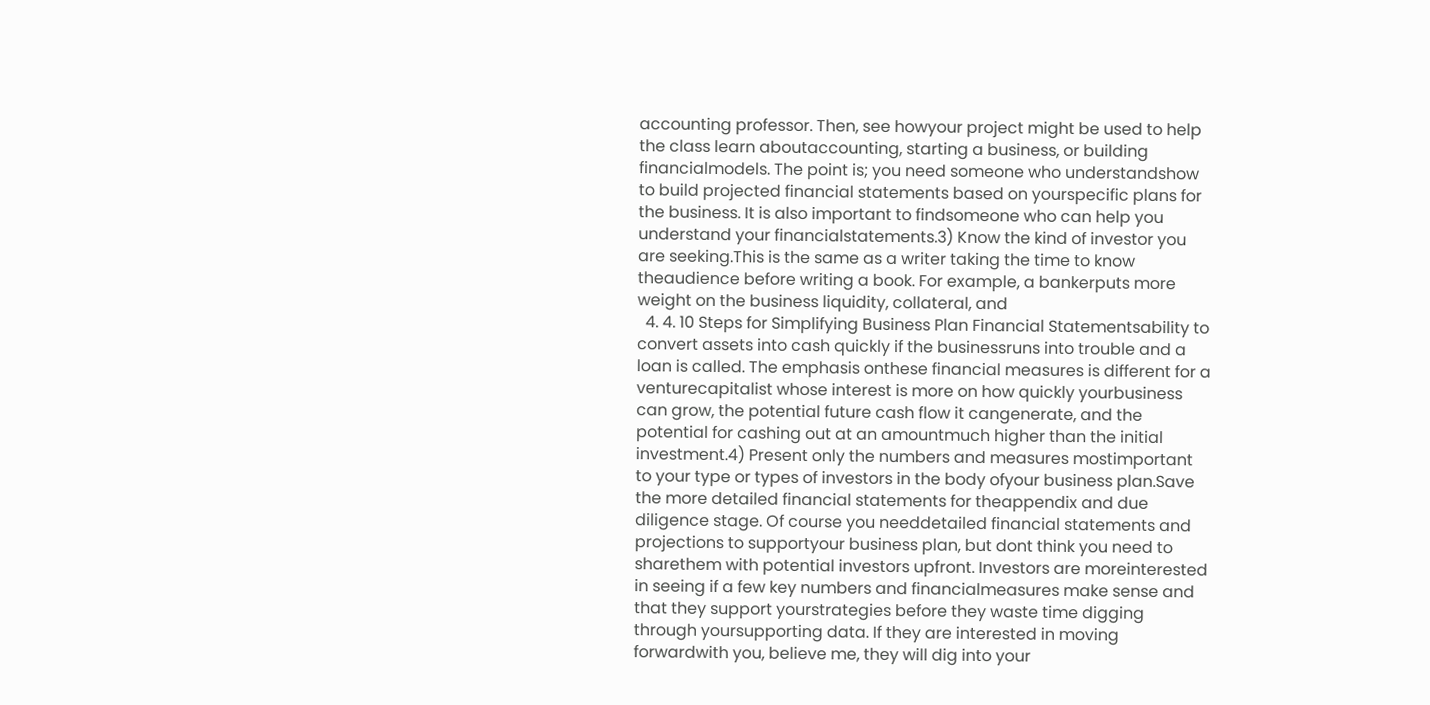accounting professor. Then, see howyour project might be used to help the class learn aboutaccounting, starting a business, or building financialmodels. The point is; you need someone who understandshow to build projected financial statements based on yourspecific plans for the business. It is also important to findsomeone who can help you understand your financialstatements.3) Know the kind of investor you are seeking.This is the same as a writer taking the time to know theaudience before writing a book. For example, a bankerputs more weight on the business liquidity, collateral, and
  4. 4. 10 Steps for Simplifying Business Plan Financial Statementsability to convert assets into cash quickly if the businessruns into trouble and a loan is called. The emphasis onthese financial measures is different for a venturecapitalist whose interest is more on how quickly yourbusiness can grow, the potential future cash flow it cangenerate, and the potential for cashing out at an amountmuch higher than the initial investment.4) Present only the numbers and measures mostimportant to your type or types of investors in the body ofyour business plan.Save the more detailed financial statements for theappendix and due diligence stage. Of course you needdetailed financial statements and projections to supportyour business plan, but dont think you need to sharethem with potential investors upfront. Investors are moreinterested in seeing if a few key numbers and financialmeasures make sense and that they support yourstrategies before they waste time digging through yoursupporting data. If they are interested in moving forwardwith you, believe me, they will dig into your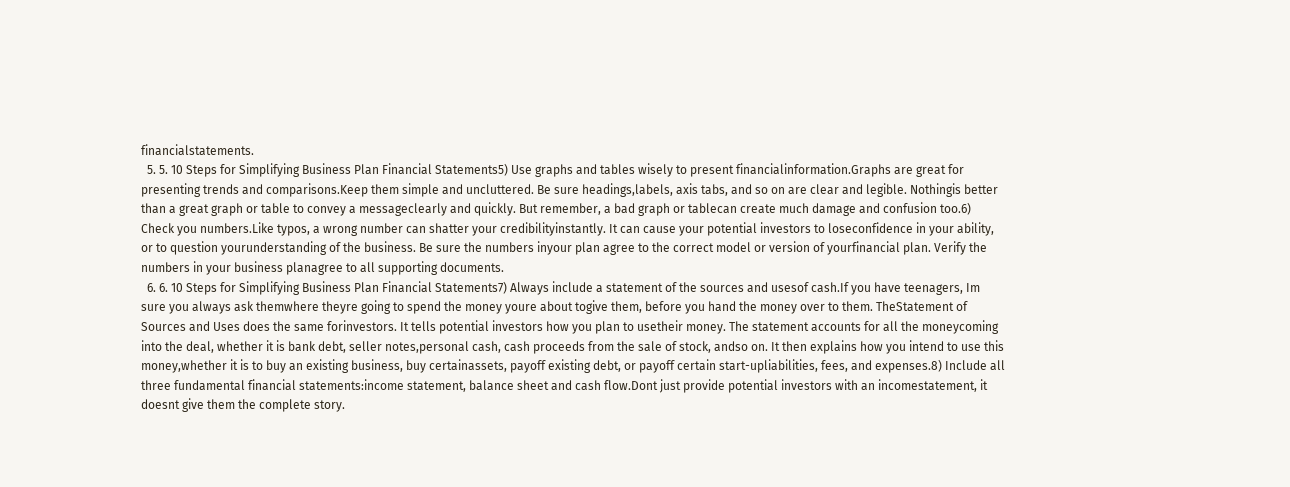financialstatements.
  5. 5. 10 Steps for Simplifying Business Plan Financial Statements5) Use graphs and tables wisely to present financialinformation.Graphs are great for presenting trends and comparisons.Keep them simple and uncluttered. Be sure headings,labels, axis tabs, and so on are clear and legible. Nothingis better than a great graph or table to convey a messageclearly and quickly. But remember, a bad graph or tablecan create much damage and confusion too.6) Check you numbers.Like typos, a wrong number can shatter your credibilityinstantly. It can cause your potential investors to loseconfidence in your ability, or to question yourunderstanding of the business. Be sure the numbers inyour plan agree to the correct model or version of yourfinancial plan. Verify the numbers in your business planagree to all supporting documents.
  6. 6. 10 Steps for Simplifying Business Plan Financial Statements7) Always include a statement of the sources and usesof cash.If you have teenagers, Im sure you always ask themwhere theyre going to spend the money youre about togive them, before you hand the money over to them. TheStatement of Sources and Uses does the same forinvestors. It tells potential investors how you plan to usetheir money. The statement accounts for all the moneycoming into the deal, whether it is bank debt, seller notes,personal cash, cash proceeds from the sale of stock, andso on. It then explains how you intend to use this money,whether it is to buy an existing business, buy certainassets, payoff existing debt, or payoff certain start-upliabilities, fees, and expenses.8) Include all three fundamental financial statements:income statement, balance sheet and cash flow.Dont just provide potential investors with an incomestatement, it doesnt give them the complete story.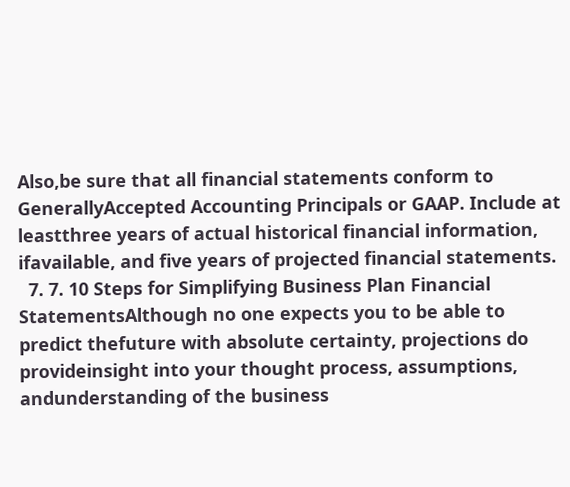Also,be sure that all financial statements conform to GenerallyAccepted Accounting Principals or GAAP. Include at leastthree years of actual historical financial information, ifavailable, and five years of projected financial statements.
  7. 7. 10 Steps for Simplifying Business Plan Financial StatementsAlthough no one expects you to be able to predict thefuture with absolute certainty, projections do provideinsight into your thought process, assumptions, andunderstanding of the business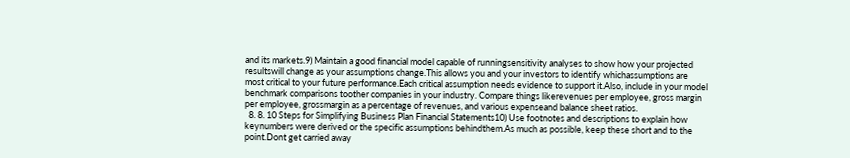and its markets.9) Maintain a good financial model capable of runningsensitivity analyses to show how your projected resultswill change as your assumptions change.This allows you and your investors to identify whichassumptions are most critical to your future performance.Each critical assumption needs evidence to support it.Also, include in your model benchmark comparisons toother companies in your industry. Compare things likerevenues per employee, gross margin per employee, grossmargin as a percentage of revenues, and various expenseand balance sheet ratios.
  8. 8. 10 Steps for Simplifying Business Plan Financial Statements10) Use footnotes and descriptions to explain how keynumbers were derived or the specific assumptions behindthem.As much as possible, keep these short and to the point.Dont get carried away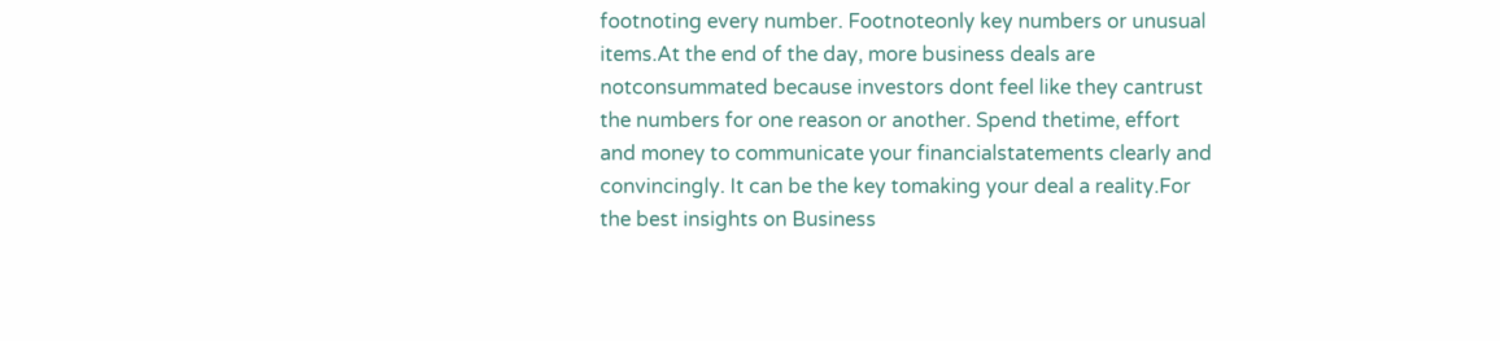footnoting every number. Footnoteonly key numbers or unusual items.At the end of the day, more business deals are notconsummated because investors dont feel like they cantrust the numbers for one reason or another. Spend thetime, effort and money to communicate your financialstatements clearly and convincingly. It can be the key tomaking your deal a reality.For the best insights on Business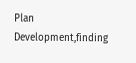Plan Development,finding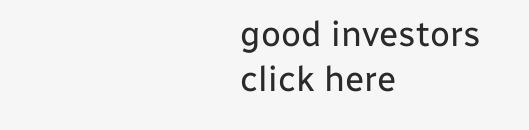good investors click here